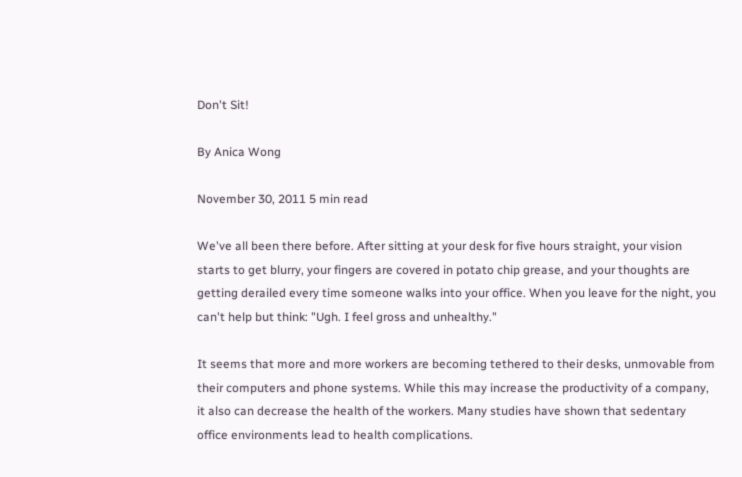Don't Sit!

By Anica Wong

November 30, 2011 5 min read

We've all been there before. After sitting at your desk for five hours straight, your vision starts to get blurry, your fingers are covered in potato chip grease, and your thoughts are getting derailed every time someone walks into your office. When you leave for the night, you can't help but think: "Ugh. I feel gross and unhealthy."

It seems that more and more workers are becoming tethered to their desks, unmovable from their computers and phone systems. While this may increase the productivity of a company, it also can decrease the health of the workers. Many studies have shown that sedentary office environments lead to health complications.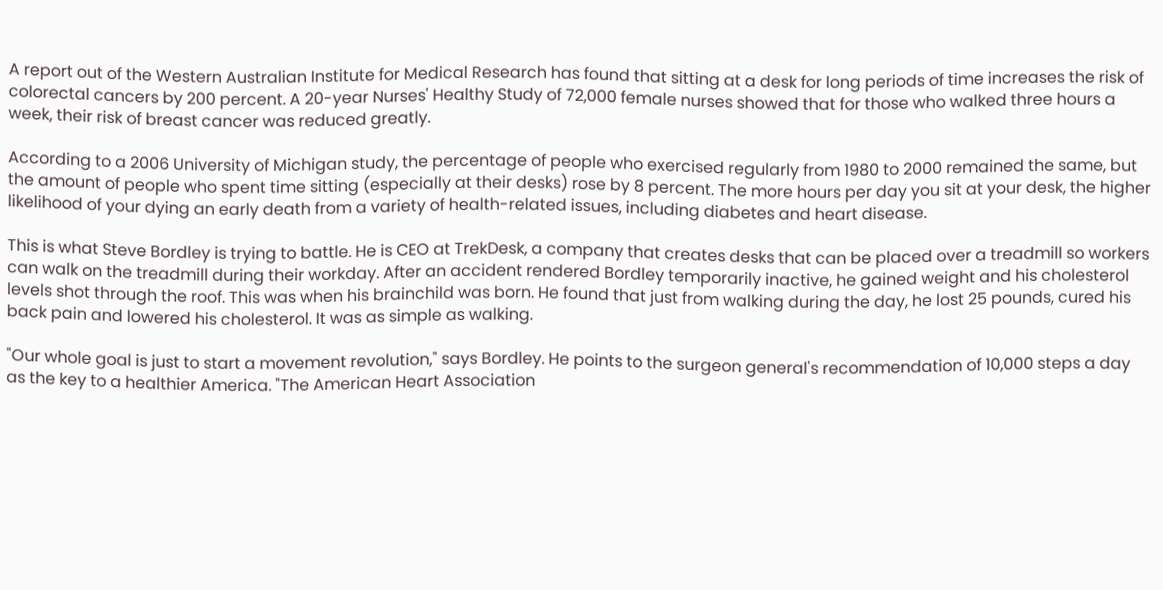A report out of the Western Australian Institute for Medical Research has found that sitting at a desk for long periods of time increases the risk of colorectal cancers by 200 percent. A 20-year Nurses' Healthy Study of 72,000 female nurses showed that for those who walked three hours a week, their risk of breast cancer was reduced greatly.

According to a 2006 University of Michigan study, the percentage of people who exercised regularly from 1980 to 2000 remained the same, but the amount of people who spent time sitting (especially at their desks) rose by 8 percent. The more hours per day you sit at your desk, the higher likelihood of your dying an early death from a variety of health-related issues, including diabetes and heart disease.

This is what Steve Bordley is trying to battle. He is CEO at TrekDesk, a company that creates desks that can be placed over a treadmill so workers can walk on the treadmill during their workday. After an accident rendered Bordley temporarily inactive, he gained weight and his cholesterol levels shot through the roof. This was when his brainchild was born. He found that just from walking during the day, he lost 25 pounds, cured his back pain and lowered his cholesterol. It was as simple as walking.

"Our whole goal is just to start a movement revolution," says Bordley. He points to the surgeon general's recommendation of 10,000 steps a day as the key to a healthier America. "The American Heart Association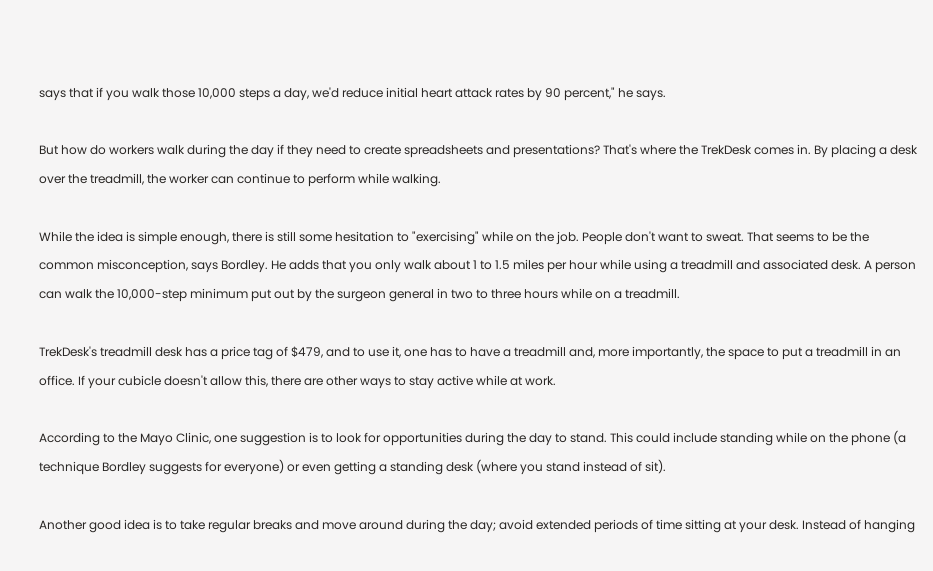says that if you walk those 10,000 steps a day, we'd reduce initial heart attack rates by 90 percent," he says.

But how do workers walk during the day if they need to create spreadsheets and presentations? That's where the TrekDesk comes in. By placing a desk over the treadmill, the worker can continue to perform while walking.

While the idea is simple enough, there is still some hesitation to "exercising" while on the job. People don't want to sweat. That seems to be the common misconception, says Bordley. He adds that you only walk about 1 to 1.5 miles per hour while using a treadmill and associated desk. A person can walk the 10,000-step minimum put out by the surgeon general in two to three hours while on a treadmill.

TrekDesk's treadmill desk has a price tag of $479, and to use it, one has to have a treadmill and, more importantly, the space to put a treadmill in an office. If your cubicle doesn't allow this, there are other ways to stay active while at work.

According to the Mayo Clinic, one suggestion is to look for opportunities during the day to stand. This could include standing while on the phone (a technique Bordley suggests for everyone) or even getting a standing desk (where you stand instead of sit).

Another good idea is to take regular breaks and move around during the day; avoid extended periods of time sitting at your desk. Instead of hanging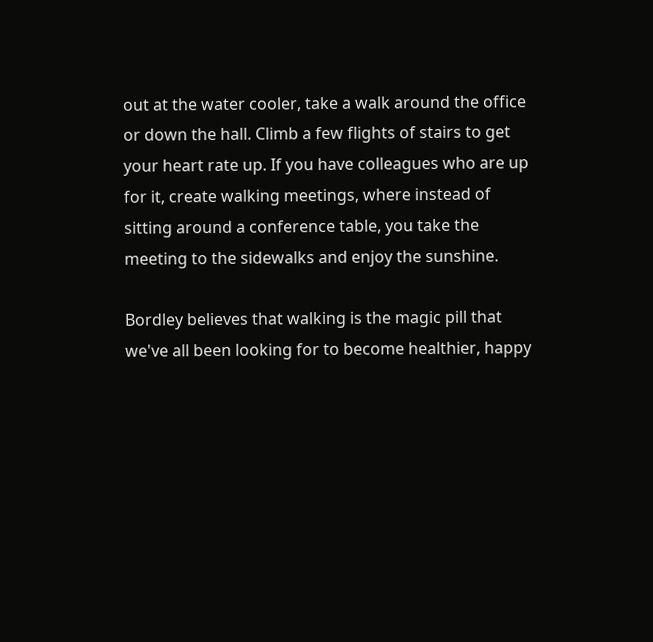out at the water cooler, take a walk around the office or down the hall. Climb a few flights of stairs to get your heart rate up. If you have colleagues who are up for it, create walking meetings, where instead of sitting around a conference table, you take the meeting to the sidewalks and enjoy the sunshine.

Bordley believes that walking is the magic pill that we've all been looking for to become healthier, happy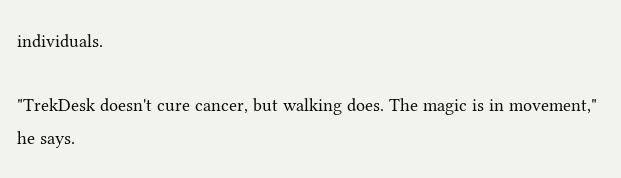individuals.

"TrekDesk doesn't cure cancer, but walking does. The magic is in movement," he says.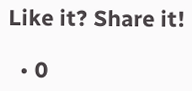Like it? Share it!

  • 0